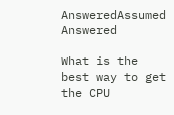AnsweredAssumed Answered

What is the best way to get the CPU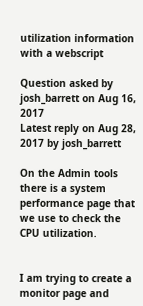utilization information with a webscript

Question asked by josh_barrett on Aug 16, 2017
Latest reply on Aug 28, 2017 by josh_barrett

On the Admin tools there is a system performance page that we use to check the CPU utilization.


I am trying to create a monitor page and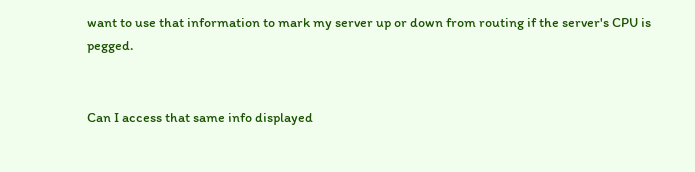want to use that information to mark my server up or down from routing if the server's CPU is pegged.


Can I access that same info displayed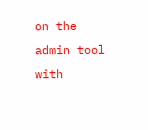on the admin tool with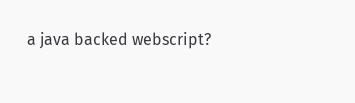a java backed webscript?